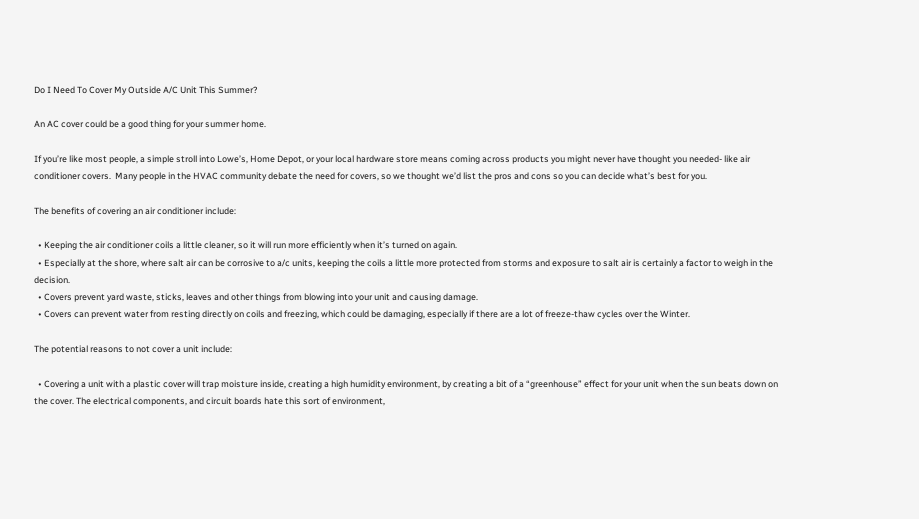Do I Need To Cover My Outside A/C Unit This Summer?

An AC cover could be a good thing for your summer home.

If you’re like most people, a simple stroll into Lowe’s, Home Depot, or your local hardware store means coming across products you might never have thought you needed- like air conditioner covers.  Many people in the HVAC community debate the need for covers, so we thought we’d list the pros and cons so you can decide what’s best for you.

The benefits of covering an air conditioner include:

  • Keeping the air conditioner coils a little cleaner, so it will run more efficiently when it’s turned on again.
  • Especially at the shore, where salt air can be corrosive to a/c units, keeping the coils a little more protected from storms and exposure to salt air is certainly a factor to weigh in the decision.
  • Covers prevent yard waste, sticks, leaves and other things from blowing into your unit and causing damage.
  • Covers can prevent water from resting directly on coils and freezing, which could be damaging, especially if there are a lot of freeze-thaw cycles over the Winter.

The potential reasons to not cover a unit include:

  • Covering a unit with a plastic cover will trap moisture inside, creating a high humidity environment, by creating a bit of a “greenhouse” effect for your unit when the sun beats down on the cover. The electrical components, and circuit boards hate this sort of environment,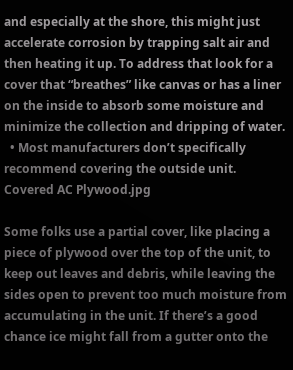and especially at the shore, this might just accelerate corrosion by trapping salt air and then heating it up. To address that look for a cover that “breathes” like canvas or has a liner on the inside to absorb some moisture and minimize the collection and dripping of water.
  • Most manufacturers don’t specifically recommend covering the outside unit.
Covered AC Plywood.jpg

Some folks use a partial cover, like placing a piece of plywood over the top of the unit, to keep out leaves and debris, while leaving the sides open to prevent too much moisture from accumulating in the unit. If there’s a good chance ice might fall from a gutter onto the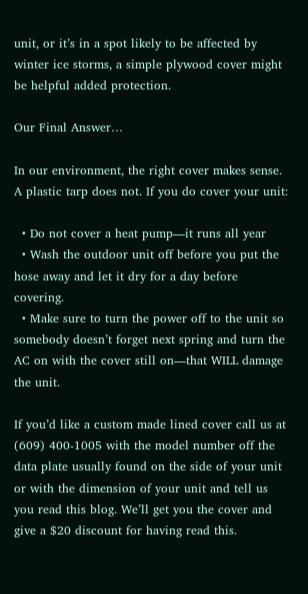unit, or it’s in a spot likely to be affected by winter ice storms, a simple plywood cover might be helpful added protection.

Our Final Answer…

In our environment, the right cover makes sense. A plastic tarp does not. If you do cover your unit:

  • Do not cover a heat pump—it runs all year
  • Wash the outdoor unit off before you put the hose away and let it dry for a day before covering.
  • Make sure to turn the power off to the unit so somebody doesn’t forget next spring and turn the AC on with the cover still on—that WILL damage the unit.

If you’d like a custom made lined cover call us at (609) 400-1005 with the model number off the data plate usually found on the side of your unit or with the dimension of your unit and tell us you read this blog. We’ll get you the cover and give a $20 discount for having read this.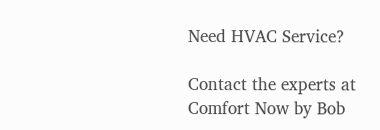Need HVAC Service?

Contact the experts at Comfort Now by Bob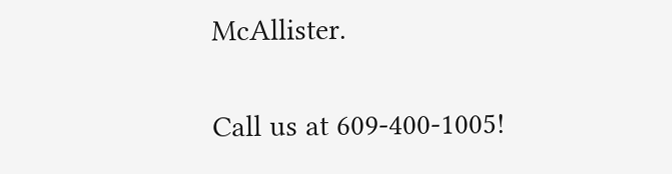McAllister.

Call us at 609-400-1005!